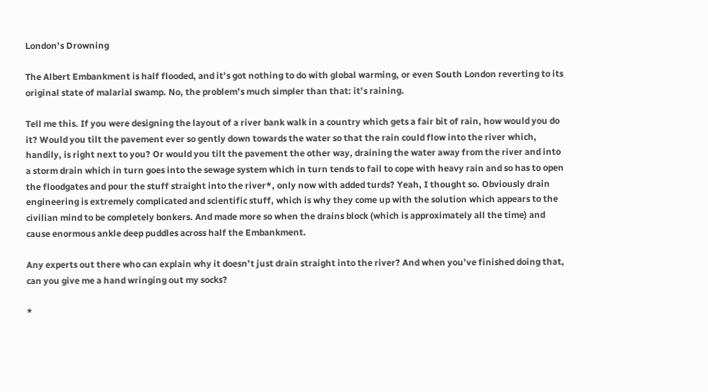London’s Drowning

The Albert Embankment is half flooded, and it’s got nothing to do with global warming, or even South London reverting to its original state of malarial swamp. No, the problem’s much simpler than that: it’s raining.

Tell me this. If you were designing the layout of a river bank walk in a country which gets a fair bit of rain, how would you do it? Would you tilt the pavement ever so gently down towards the water so that the rain could flow into the river which, handily, is right next to you? Or would you tilt the pavement the other way, draining the water away from the river and into a storm drain which in turn goes into the sewage system which in turn tends to fail to cope with heavy rain and so has to open the floodgates and pour the stuff straight into the river*, only now with added turds? Yeah, I thought so. Obviously drain engineering is extremely complicated and scientific stuff, which is why they come up with the solution which appears to the civilian mind to be completely bonkers. And made more so when the drains block (which is approximately all the time) and cause enormous ankle deep puddles across half the Embankment.

Any experts out there who can explain why it doesn’t just drain straight into the river? And when you’ve finished doing that, can you give me a hand wringing out my socks?

*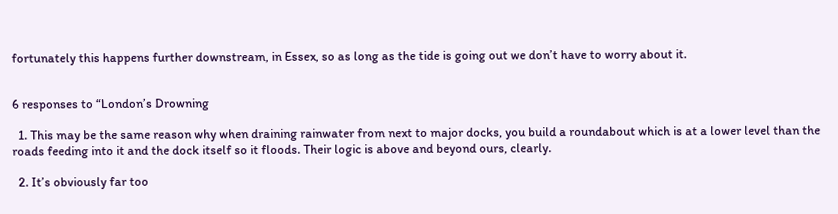fortunately this happens further downstream, in Essex, so as long as the tide is going out we don’t have to worry about it.


6 responses to “London’s Drowning

  1. This may be the same reason why when draining rainwater from next to major docks, you build a roundabout which is at a lower level than the roads feeding into it and the dock itself so it floods. Their logic is above and beyond ours, clearly.

  2. It’s obviously far too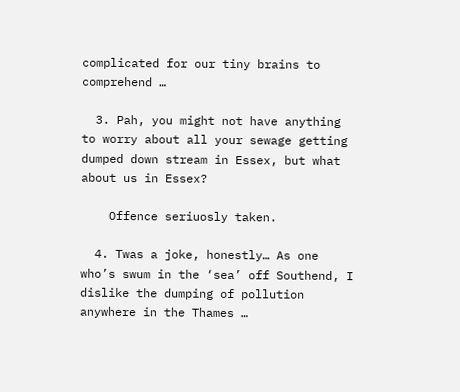complicated for our tiny brains to comprehend …

  3. Pah, you might not have anything to worry about all your sewage getting dumped down stream in Essex, but what about us in Essex?

    Offence seriuosly taken.

  4. Twas a joke, honestly… As one who’s swum in the ‘sea’ off Southend, I dislike the dumping of pollution anywhere in the Thames …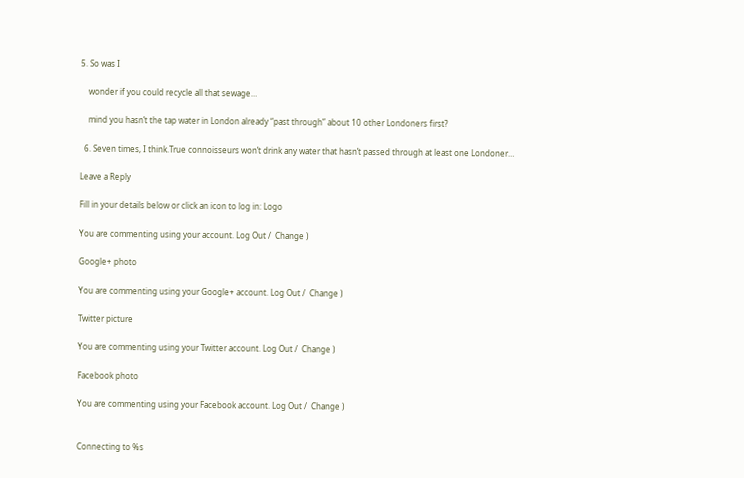5. So was I

    wonder if you could recycle all that sewage…

    mind you hasn’t the tap water in London already “past through” about 10 other Londoners first?

  6. Seven times, I think.True connoisseurs won’t drink any water that hasn’t passed through at least one Londoner…

Leave a Reply

Fill in your details below or click an icon to log in: Logo

You are commenting using your account. Log Out /  Change )

Google+ photo

You are commenting using your Google+ account. Log Out /  Change )

Twitter picture

You are commenting using your Twitter account. Log Out /  Change )

Facebook photo

You are commenting using your Facebook account. Log Out /  Change )


Connecting to %s